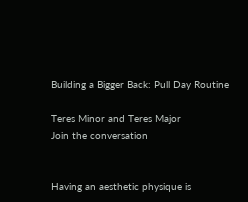Building a Bigger Back: Pull Day Routine

Teres Minor and Teres Major
Join the conversation


Having an aesthetic physique is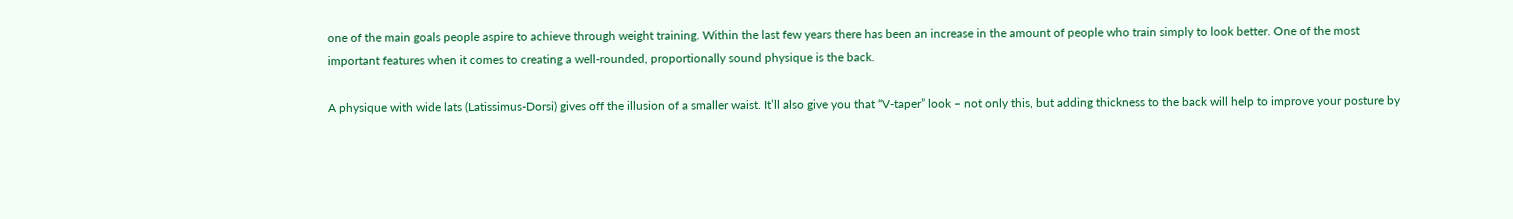one of the main goals people aspire to achieve through weight training. Within the last few years there has been an increase in the amount of people who train simply to look better. One of the most important features when it comes to creating a well-rounded, proportionally sound physique is the back.

A physique with wide lats (Latissimus-Dorsi) gives off the illusion of a smaller waist. It’ll also give you that “V-taper” look – not only this, but adding thickness to the back will help to improve your posture by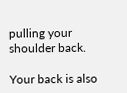pulling your shoulder back.

Your back is also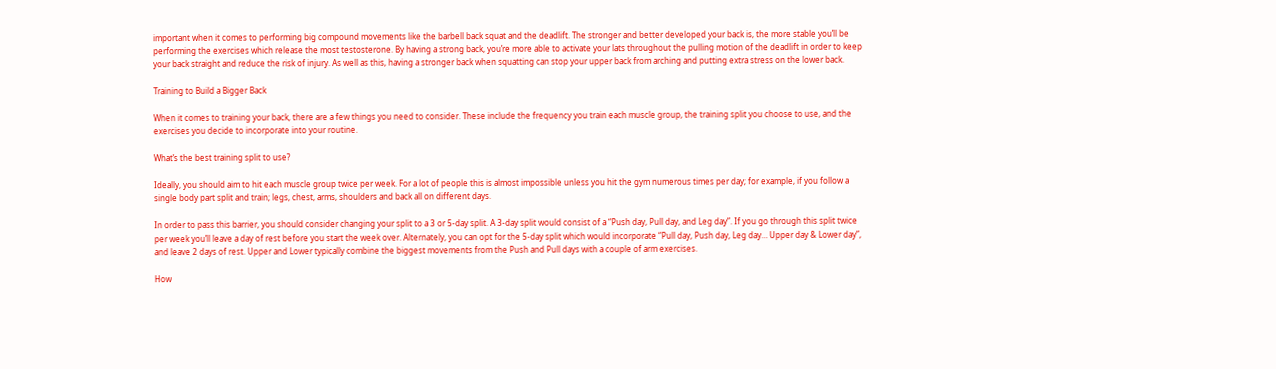important when it comes to performing big compound movements like the barbell back squat and the deadlift. The stronger and better developed your back is, the more stable you’ll be performing the exercises which release the most testosterone. By having a strong back, you’re more able to activate your lats throughout the pulling motion of the deadlift in order to keep your back straight and reduce the risk of injury. As well as this, having a stronger back when squatting can stop your upper back from arching and putting extra stress on the lower back.

Training to Build a Bigger Back

When it comes to training your back, there are a few things you need to consider. These include the frequency you train each muscle group, the training split you choose to use, and the exercises you decide to incorporate into your routine.

What’s the best training split to use?

Ideally, you should aim to hit each muscle group twice per week. For a lot of people this is almost impossible unless you hit the gym numerous times per day; for example, if you follow a single body part split and train; legs, chest, arms, shoulders and back all on different days.

In order to pass this barrier, you should consider changing your split to a 3 or 5-day split. A 3-day split would consist of a “Push day, Pull day, and Leg day”. If you go through this split twice per week you’ll leave a day of rest before you start the week over. Alternately, you can opt for the 5-day split which would incorporate “Pull day, Push day, Leg day… Upper day & Lower day”, and leave 2 days of rest. Upper and Lower typically combine the biggest movements from the Push and Pull days with a couple of arm exercises.

How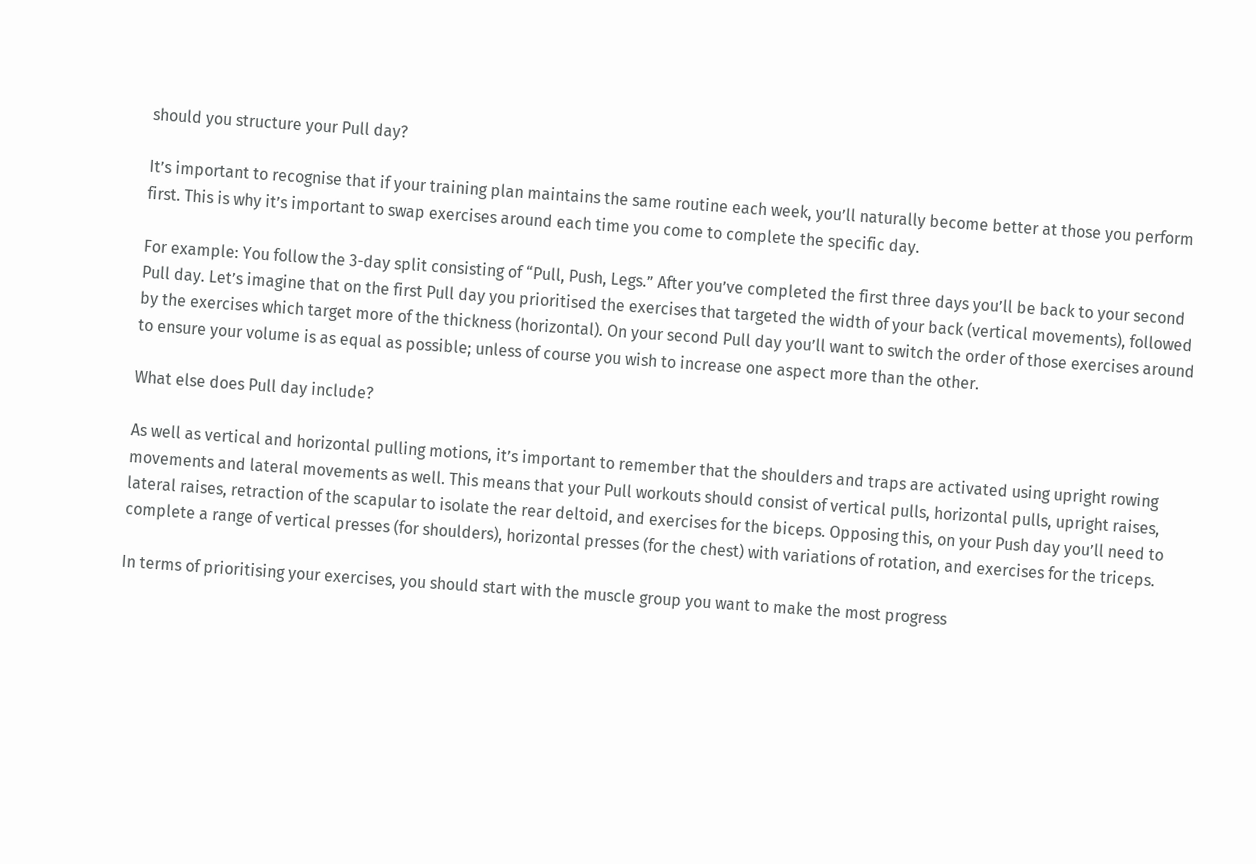should you structure your Pull day?

It’s important to recognise that if your training plan maintains the same routine each week, you’ll naturally become better at those you perform first. This is why it’s important to swap exercises around each time you come to complete the specific day.

For example: You follow the 3-day split consisting of “Pull, Push, Legs.” After you’ve completed the first three days you’ll be back to your second Pull day. Let’s imagine that on the first Pull day you prioritised the exercises that targeted the width of your back (vertical movements), followed by the exercises which target more of the thickness (horizontal). On your second Pull day you’ll want to switch the order of those exercises around to ensure your volume is as equal as possible; unless of course you wish to increase one aspect more than the other.

What else does Pull day include?

As well as vertical and horizontal pulling motions, it’s important to remember that the shoulders and traps are activated using upright rowing movements and lateral movements as well. This means that your Pull workouts should consist of vertical pulls, horizontal pulls, upright raises, lateral raises, retraction of the scapular to isolate the rear deltoid, and exercises for the biceps. Opposing this, on your Push day you’ll need to complete a range of vertical presses (for shoulders), horizontal presses (for the chest) with variations of rotation, and exercises for the triceps.

In terms of prioritising your exercises, you should start with the muscle group you want to make the most progress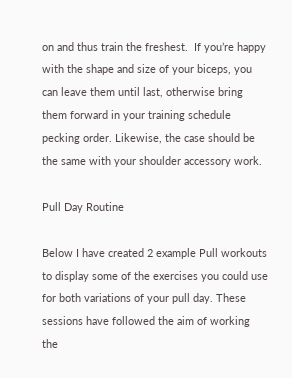on and thus train the freshest.  If you’re happy with the shape and size of your biceps, you can leave them until last, otherwise bring them forward in your training schedule pecking order. Likewise, the case should be the same with your shoulder accessory work.

Pull Day Routine

Below I have created 2 example Pull workouts to display some of the exercises you could use for both variations of your pull day. These sessions have followed the aim of working the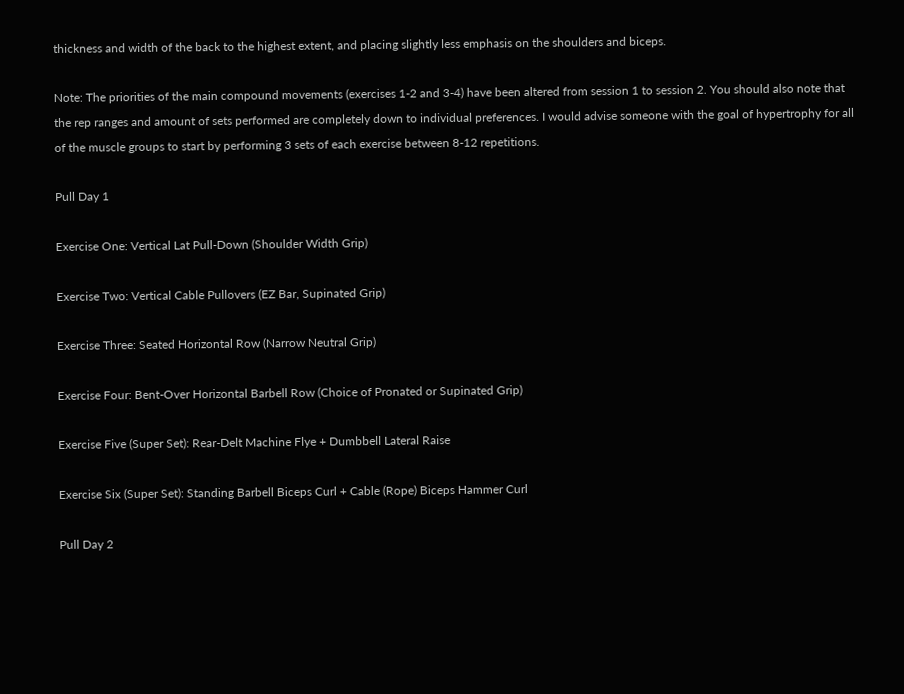thickness and width of the back to the highest extent, and placing slightly less emphasis on the shoulders and biceps.

Note: The priorities of the main compound movements (exercises 1-2 and 3-4) have been altered from session 1 to session 2. You should also note that the rep ranges and amount of sets performed are completely down to individual preferences. I would advise someone with the goal of hypertrophy for all of the muscle groups to start by performing 3 sets of each exercise between 8-12 repetitions.

Pull Day 1

Exercise One: Vertical Lat Pull-Down (Shoulder Width Grip)

Exercise Two: Vertical Cable Pullovers (EZ Bar, Supinated Grip)

Exercise Three: Seated Horizontal Row (Narrow Neutral Grip)

Exercise Four: Bent-Over Horizontal Barbell Row (Choice of Pronated or Supinated Grip)

Exercise Five (Super Set): Rear-Delt Machine Flye + Dumbbell Lateral Raise

Exercise Six (Super Set): Standing Barbell Biceps Curl + Cable (Rope) Biceps Hammer Curl

Pull Day 2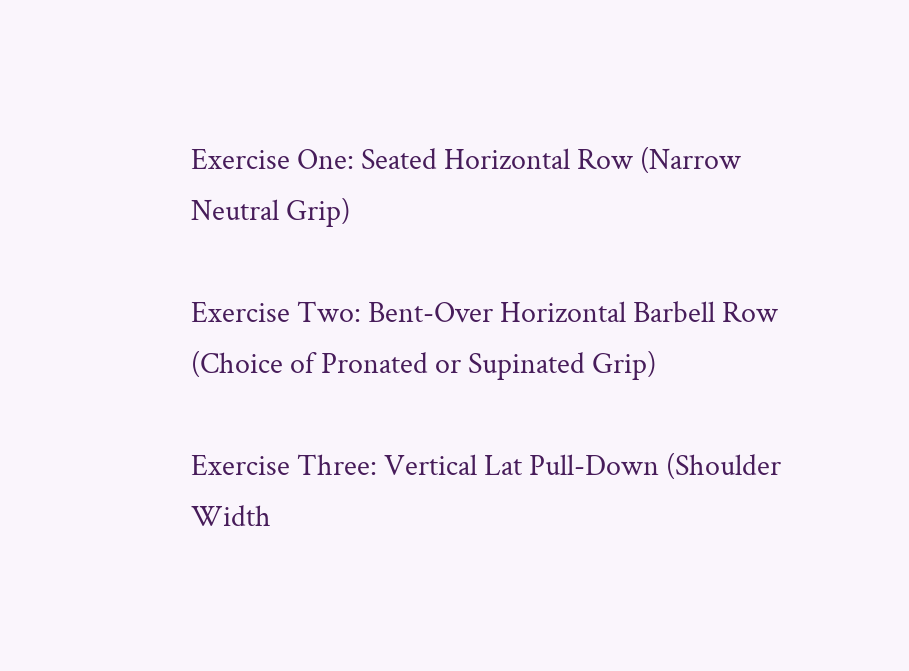Exercise One: Seated Horizontal Row (Narrow Neutral Grip)

Exercise Two: Bent-Over Horizontal Barbell Row (Choice of Pronated or Supinated Grip)

Exercise Three: Vertical Lat Pull-Down (Shoulder Width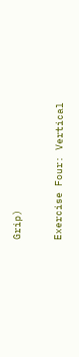Grip)

Exercise Four: Vertical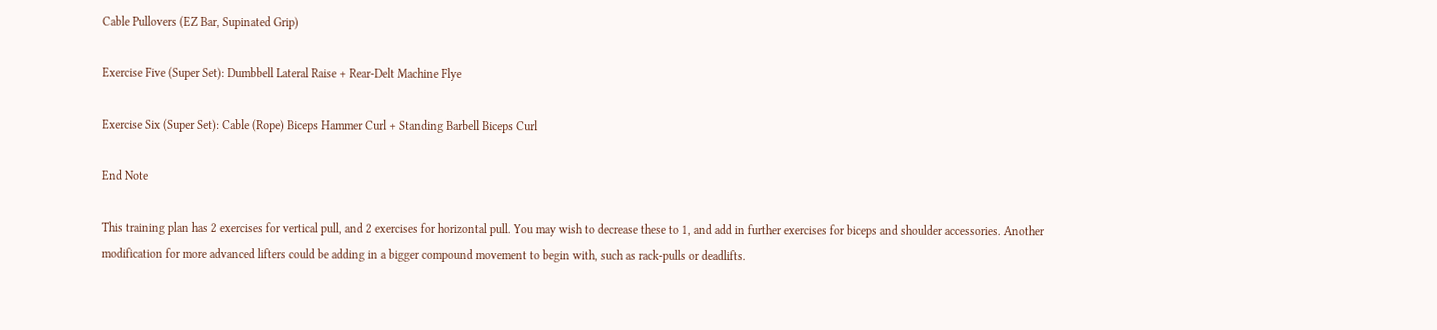Cable Pullovers (EZ Bar, Supinated Grip)

Exercise Five (Super Set): Dumbbell Lateral Raise + Rear-Delt Machine Flye

Exercise Six (Super Set): Cable (Rope) Biceps Hammer Curl + Standing Barbell Biceps Curl

End Note

This training plan has 2 exercises for vertical pull, and 2 exercises for horizontal pull. You may wish to decrease these to 1, and add in further exercises for biceps and shoulder accessories. Another modification for more advanced lifters could be adding in a bigger compound movement to begin with, such as rack-pulls or deadlifts.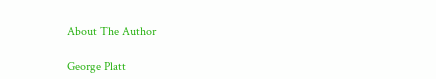About The Author

George Platt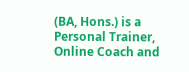(BA, Hons.) is a Personal Trainer, Online Coach and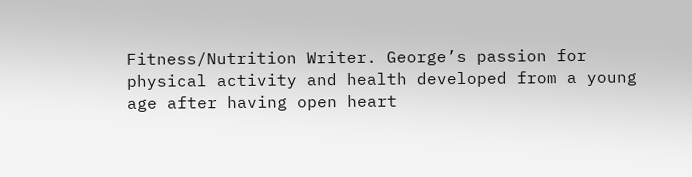Fitness/Nutrition Writer. George’s passion for physical activity and health developed from a young age after having open heart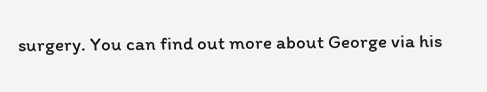surgery. You can find out more about George via his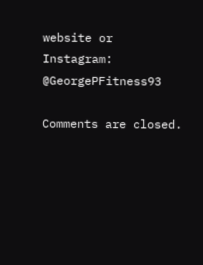website or Instagram: @GeorgePFitness93

Comments are closed.